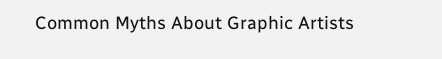Common Myths About Graphic Artists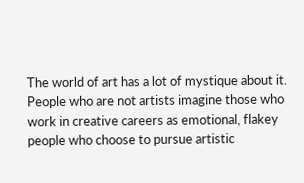The world of art has a lot of mystique about it. People who are not artists imagine those who work in creative careers as emotional, flakey people who choose to pursue artistic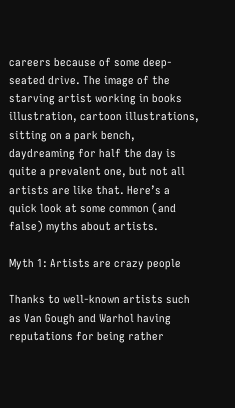careers because of some deep-seated drive. The image of the starving artist working in books illustration, cartoon illustrations, sitting on a park bench, daydreaming for half the day is quite a prevalent one, but not all artists are like that. Here’s a quick look at some common (and false) myths about artists.

Myth 1: Artists are crazy people

Thanks to well-known artists such as Van Gough and Warhol having reputations for being rather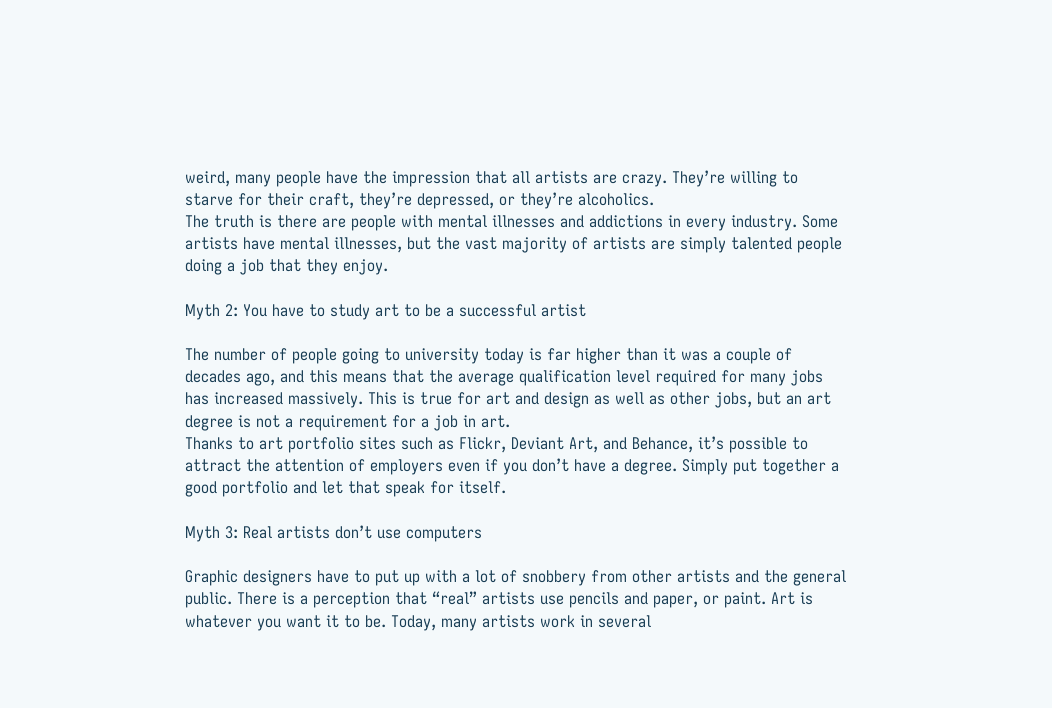weird, many people have the impression that all artists are crazy. They’re willing to starve for their craft, they’re depressed, or they’re alcoholics.
The truth is there are people with mental illnesses and addictions in every industry. Some artists have mental illnesses, but the vast majority of artists are simply talented people doing a job that they enjoy.

Myth 2: You have to study art to be a successful artist

The number of people going to university today is far higher than it was a couple of decades ago, and this means that the average qualification level required for many jobs has increased massively. This is true for art and design as well as other jobs, but an art degree is not a requirement for a job in art.
Thanks to art portfolio sites such as Flickr, Deviant Art, and Behance, it’s possible to attract the attention of employers even if you don’t have a degree. Simply put together a good portfolio and let that speak for itself.

Myth 3: Real artists don’t use computers

Graphic designers have to put up with a lot of snobbery from other artists and the general public. There is a perception that “real” artists use pencils and paper, or paint. Art is whatever you want it to be. Today, many artists work in several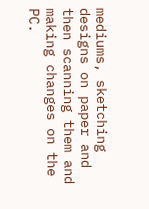mediums, sketching designs on paper and then scanning them and making changes on the PC.